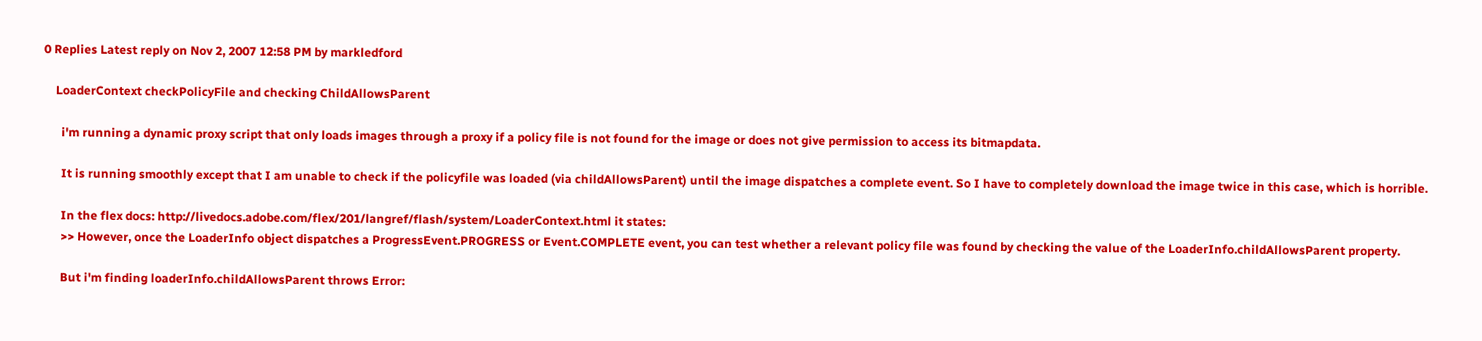0 Replies Latest reply on Nov 2, 2007 12:58 PM by markledford

    LoaderContext checkPolicyFile and checking ChildAllowsParent

      i'm running a dynamic proxy script that only loads images through a proxy if a policy file is not found for the image or does not give permission to access its bitmapdata.

      It is running smoothly except that I am unable to check if the policyfile was loaded (via childAllowsParent) until the image dispatches a complete event. So I have to completely download the image twice in this case, which is horrible.

      In the flex docs: http://livedocs.adobe.com/flex/201/langref/flash/system/LoaderContext.html it states:
      >> However, once the LoaderInfo object dispatches a ProgressEvent.PROGRESS or Event.COMPLETE event, you can test whether a relevant policy file was found by checking the value of the LoaderInfo.childAllowsParent property.

      But i'm finding loaderInfo.childAllowsParent throws Error: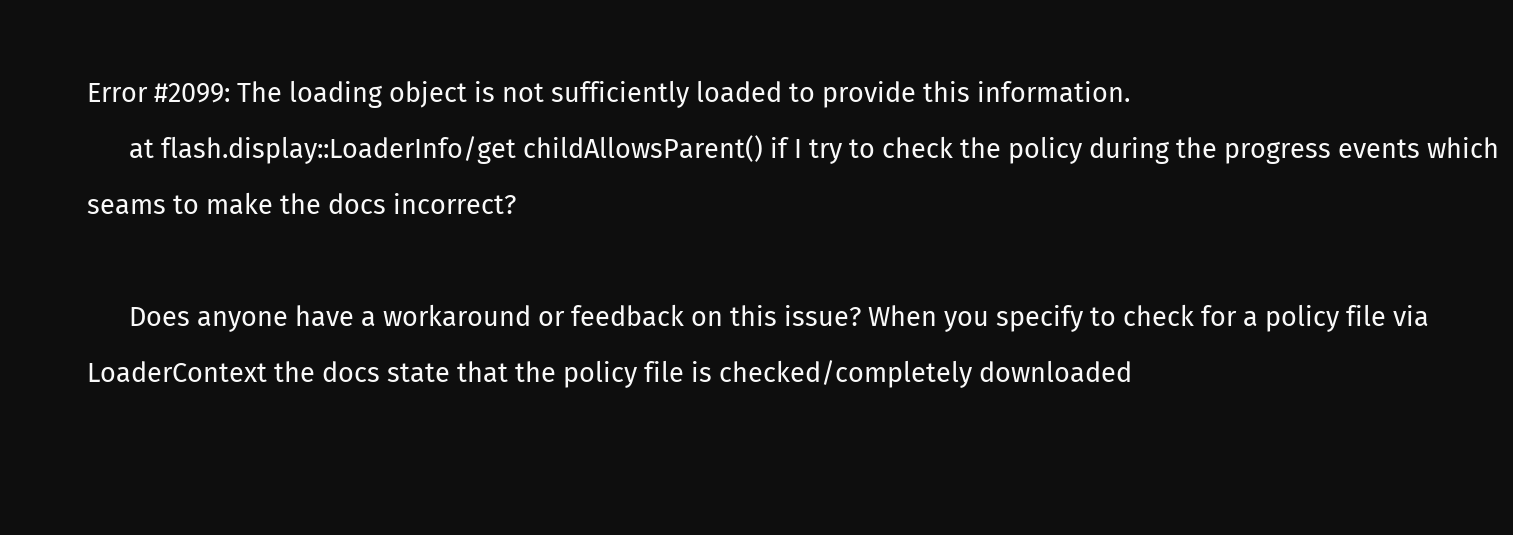Error #2099: The loading object is not sufficiently loaded to provide this information.
      at flash.display::LoaderInfo/get childAllowsParent() if I try to check the policy during the progress events which seams to make the docs incorrect?

      Does anyone have a workaround or feedback on this issue? When you specify to check for a policy file via LoaderContext the docs state that the policy file is checked/completely downloaded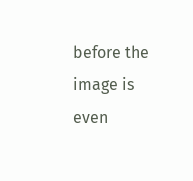before the image is even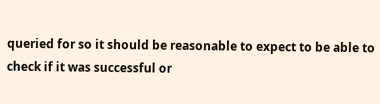queried for so it should be reasonable to expect to be able to check if it was successful or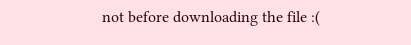not before downloading the file :(